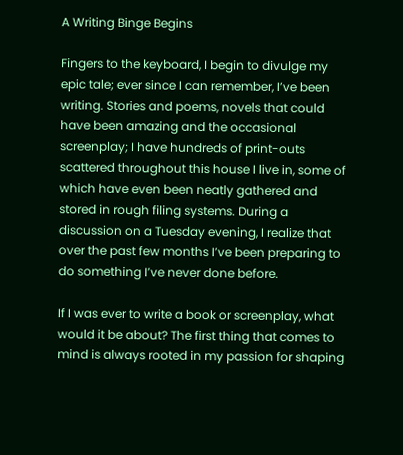A Writing Binge Begins

Fingers to the keyboard, I begin to divulge my epic tale; ever since I can remember, I’ve been writing. Stories and poems, novels that could have been amazing and the occasional screenplay; I have hundreds of print-outs scattered throughout this house I live in, some of which have even been neatly gathered and stored in rough filing systems. During a discussion on a Tuesday evening, I realize that over the past few months I’ve been preparing to do something I’ve never done before.

If I was ever to write a book or screenplay, what would it be about? The first thing that comes to mind is always rooted in my passion for shaping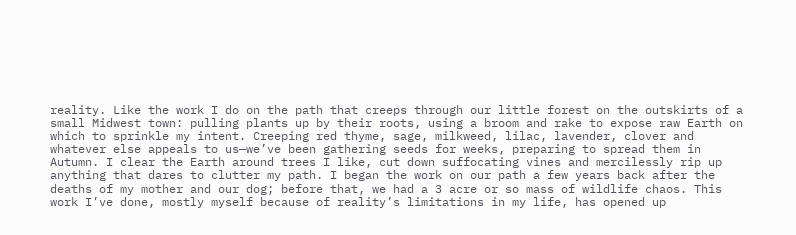reality. Like the work I do on the path that creeps through our little forest on the outskirts of a small Midwest town: pulling plants up by their roots, using a broom and rake to expose raw Earth on which to sprinkle my intent. Creeping red thyme, sage, milkweed, lilac, lavender, clover and whatever else appeals to us—we’ve been gathering seeds for weeks, preparing to spread them in Autumn. I clear the Earth around trees I like, cut down suffocating vines and mercilessly rip up anything that dares to clutter my path. I began the work on our path a few years back after the deaths of my mother and our dog; before that, we had a 3 acre or so mass of wildlife chaos. This work I’ve done, mostly myself because of reality’s limitations in my life, has opened up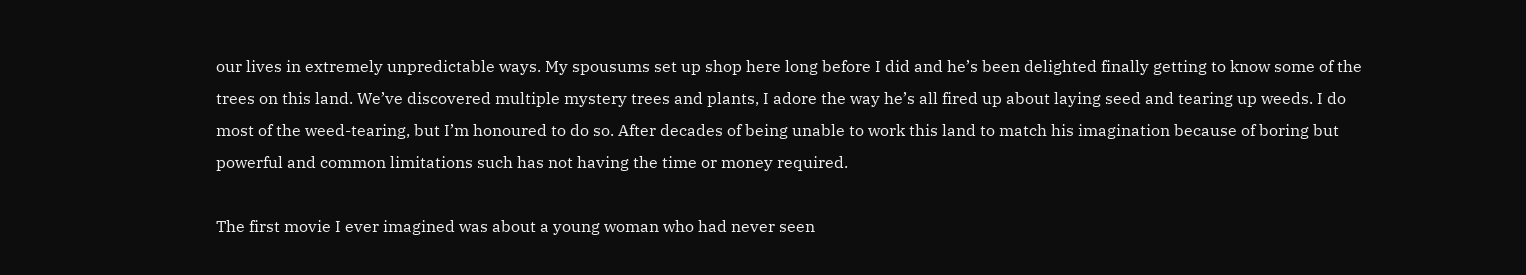our lives in extremely unpredictable ways. My spousums set up shop here long before I did and he’s been delighted finally getting to know some of the trees on this land. We’ve discovered multiple mystery trees and plants, I adore the way he’s all fired up about laying seed and tearing up weeds. I do most of the weed-tearing, but I’m honoured to do so. After decades of being unable to work this land to match his imagination because of boring but powerful and common limitations such has not having the time or money required.

The first movie I ever imagined was about a young woman who had never seen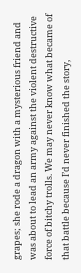grapes; she rode a dragon with a mysterious friend and was about to lead an army against the violent destructive force of bitchy trolls. We may never know what became of that battle because I’d never finished the story,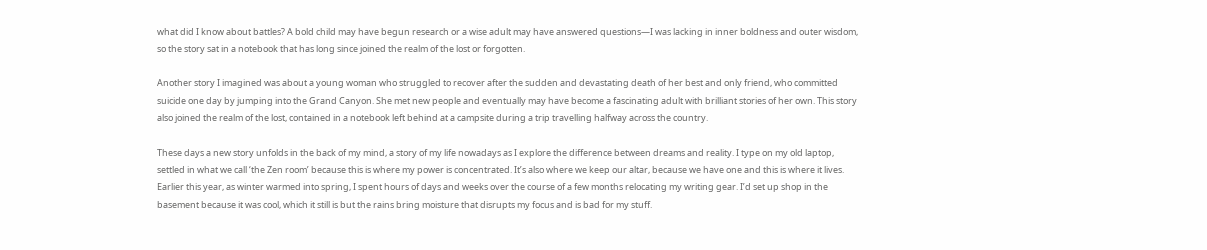what did I know about battles? A bold child may have begun research or a wise adult may have answered questions—I was lacking in inner boldness and outer wisdom, so the story sat in a notebook that has long since joined the realm of the lost or forgotten.

Another story I imagined was about a young woman who struggled to recover after the sudden and devastating death of her best and only friend, who committed suicide one day by jumping into the Grand Canyon. She met new people and eventually may have become a fascinating adult with brilliant stories of her own. This story also joined the realm of the lost, contained in a notebook left behind at a campsite during a trip travelling halfway across the country.

These days a new story unfolds in the back of my mind, a story of my life nowadays as I explore the difference between dreams and reality. I type on my old laptop, settled in what we call ‘the Zen room’ because this is where my power is concentrated. It’s also where we keep our altar, because we have one and this is where it lives. Earlier this year, as winter warmed into spring, I spent hours of days and weeks over the course of a few months relocating my writing gear. I’d set up shop in the basement because it was cool, which it still is but the rains bring moisture that disrupts my focus and is bad for my stuff.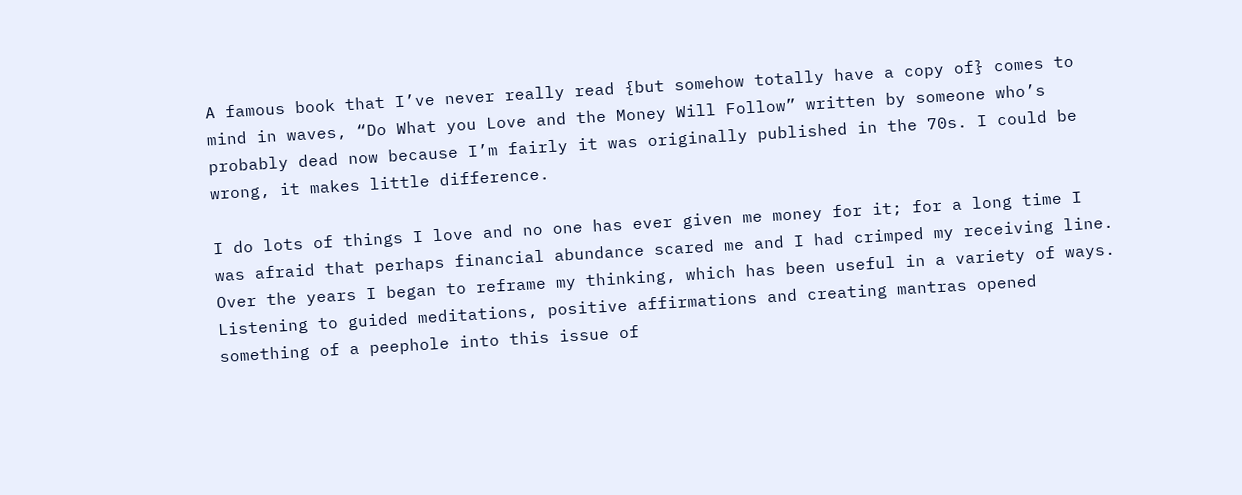A famous book that I’ve never really read {but somehow totally have a copy of} comes to mind in waves, “Do What you Love and the Money Will Follow” written by someone who’s probably dead now because I’m fairly it was originally published in the 70s. I could be wrong, it makes little difference.

I do lots of things I love and no one has ever given me money for it; for a long time I was afraid that perhaps financial abundance scared me and I had crimped my receiving line. Over the years I began to reframe my thinking, which has been useful in a variety of ways. Listening to guided meditations, positive affirmations and creating mantras opened something of a peephole into this issue of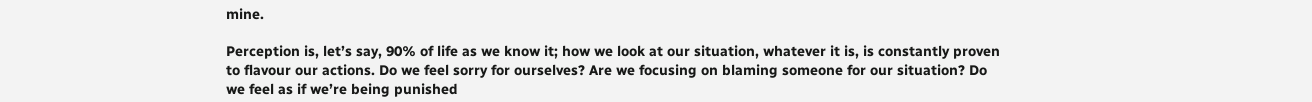mine.

Perception is, let’s say, 90% of life as we know it; how we look at our situation, whatever it is, is constantly proven to flavour our actions. Do we feel sorry for ourselves? Are we focusing on blaming someone for our situation? Do we feel as if we’re being punished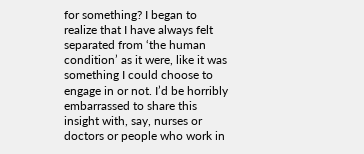for something? I began to realize that I have always felt separated from ‘the human condition’ as it were, like it was something I could choose to engage in or not. I’d be horribly embarrassed to share this insight with, say, nurses or doctors or people who work in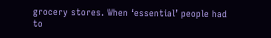grocery stores. When ‘essential’ people had to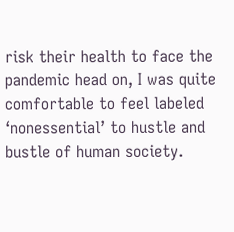risk their health to face the pandemic head on, I was quite comfortable to feel labeled ‘nonessential’ to hustle and bustle of human society.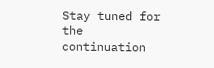Stay tuned for the continuation